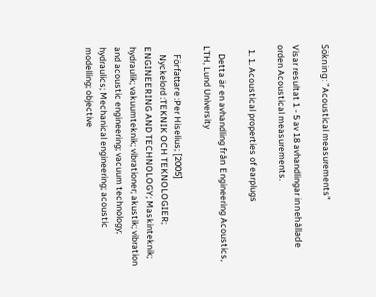Sökning: "Acoustical measurements"

Visar resultat 1 - 5 av 18 avhandlingar innehållade orden Acoustical measurements.

  1. 1. Acoustical properties of earplugs

    Detta är en avhandling från Engineering Acoustics, LTH, Lund University

    Författare :Per Hiselius; [2005]
    Nyckelord :TEKNIK OCH TEKNOLOGIER; ENGINEERING AND TECHNOLOGY; Maskinteknik; hydraulik; vakuumteknik; vibrationer; akustik; vibration and acoustic engineering; vacuum technology; hydraulics; Mechanical engineering; acoustic modelling; objective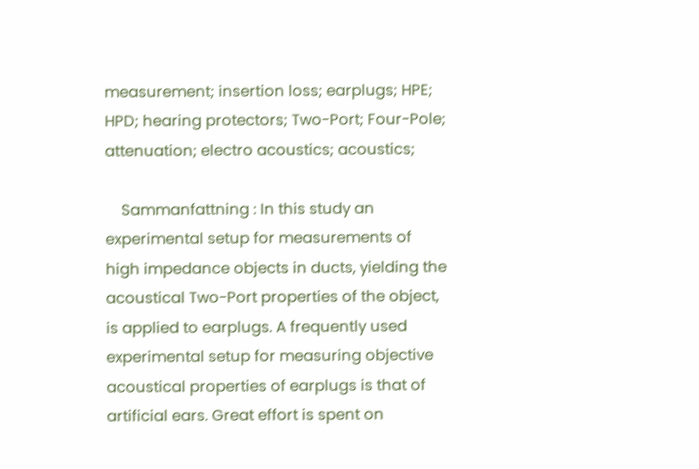measurement; insertion loss; earplugs; HPE; HPD; hearing protectors; Two-Port; Four-Pole; attenuation; electro acoustics; acoustics;

    Sammanfattning : In this study an experimental setup for measurements of high impedance objects in ducts, yielding the acoustical Two-Port properties of the object, is applied to earplugs. A frequently used experimental setup for measuring objective acoustical properties of earplugs is that of artificial ears. Great effort is spent on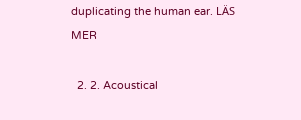duplicating the human ear. LÄS MER

  2. 2. Acoustical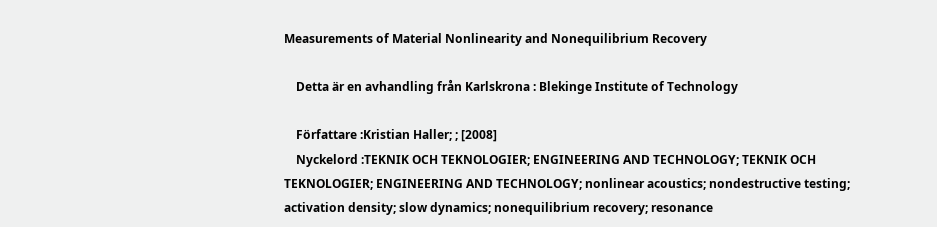Measurements of Material Nonlinearity and Nonequilibrium Recovery

    Detta är en avhandling från Karlskrona : Blekinge Institute of Technology

    Författare :Kristian Haller; ; [2008]
    Nyckelord :TEKNIK OCH TEKNOLOGIER; ENGINEERING AND TECHNOLOGY; TEKNIK OCH TEKNOLOGIER; ENGINEERING AND TECHNOLOGY; nonlinear acoustics; nondestructive testing; activation density; slow dynamics; nonequilibrium recovery; resonance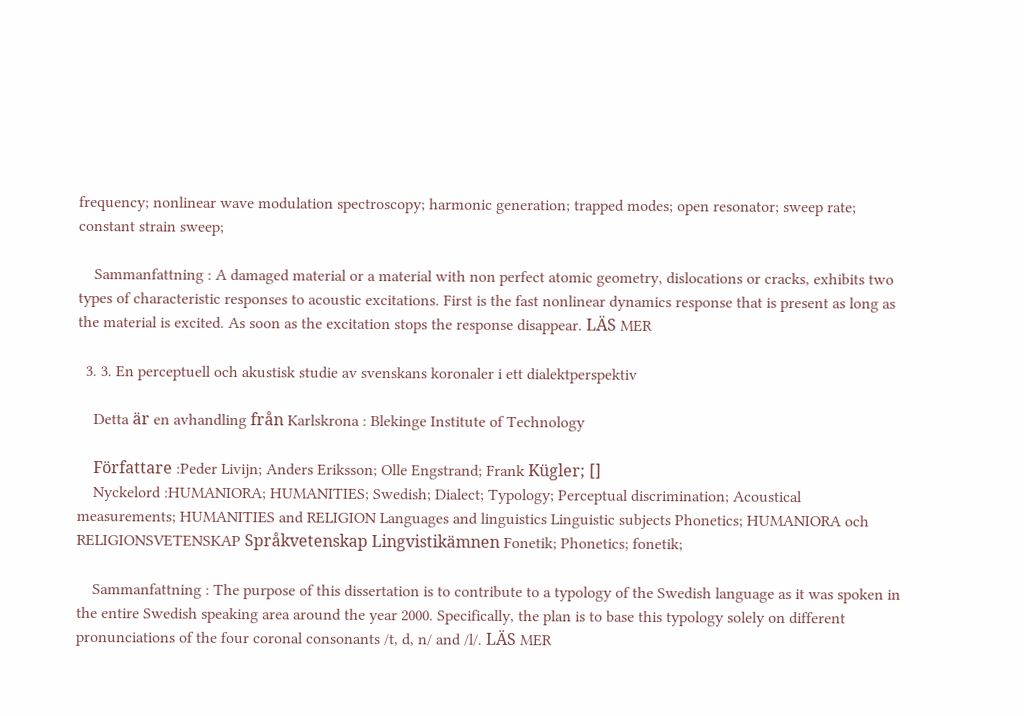frequency; nonlinear wave modulation spectroscopy; harmonic generation; trapped modes; open resonator; sweep rate; constant strain sweep;

    Sammanfattning : A damaged material or a material with non perfect atomic geometry, dislocations or cracks, exhibits two types of characteristic responses to acoustic excitations. First is the fast nonlinear dynamics response that is present as long as the material is excited. As soon as the excitation stops the response disappear. LÄS MER

  3. 3. En perceptuell och akustisk studie av svenskans koronaler i ett dialektperspektiv

    Detta är en avhandling från Karlskrona : Blekinge Institute of Technology

    Författare :Peder Livijn; Anders Eriksson; Olle Engstrand; Frank Kügler; []
    Nyckelord :HUMANIORA; HUMANITIES; Swedish; Dialect; Typology; Perceptual discrimination; Acoustical measurements; HUMANITIES and RELIGION Languages and linguistics Linguistic subjects Phonetics; HUMANIORA och RELIGIONSVETENSKAP Språkvetenskap Lingvistikämnen Fonetik; Phonetics; fonetik;

    Sammanfattning : The purpose of this dissertation is to contribute to a typology of the Swedish language as it was spoken in the entire Swedish speaking area around the year 2000. Specifically, the plan is to base this typology solely on different pronunciations of the four coronal consonants /t, d, n/ and /l/. LÄS MER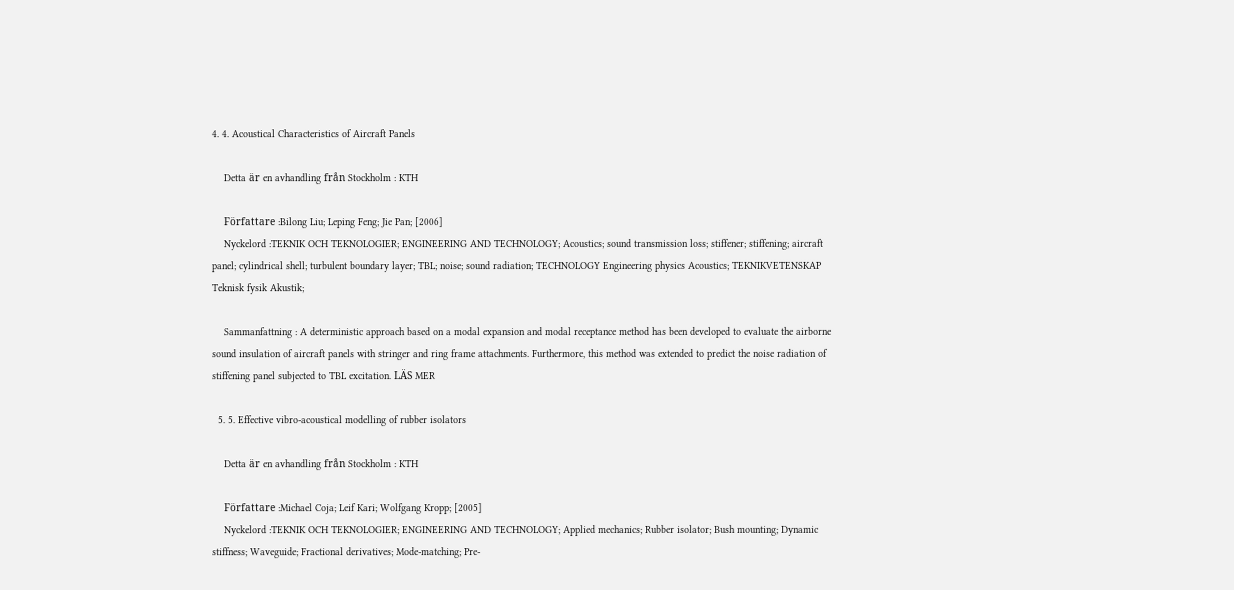4. 4. Acoustical Characteristics of Aircraft Panels

    Detta är en avhandling från Stockholm : KTH

    Författare :Bilong Liu; Leping Feng; Jie Pan; [2006]
    Nyckelord :TEKNIK OCH TEKNOLOGIER; ENGINEERING AND TECHNOLOGY; Acoustics; sound transmission loss; stiffener; stiffening; aircraft panel; cylindrical shell; turbulent boundary layer; TBL; noise; sound radiation; TECHNOLOGY Engineering physics Acoustics; TEKNIKVETENSKAP Teknisk fysik Akustik;

    Sammanfattning : A deterministic approach based on a modal expansion and modal receptance method has been developed to evaluate the airborne sound insulation of aircraft panels with stringer and ring frame attachments. Furthermore, this method was extended to predict the noise radiation of stiffening panel subjected to TBL excitation. LÄS MER

  5. 5. Effective vibro-acoustical modelling of rubber isolators

    Detta är en avhandling från Stockholm : KTH

    Författare :Michael Coja; Leif Kari; Wolfgang Kropp; [2005]
    Nyckelord :TEKNIK OCH TEKNOLOGIER; ENGINEERING AND TECHNOLOGY; Applied mechanics; Rubber isolator; Bush mounting; Dynamic stiffness; Waveguide; Fractional derivatives; Mode-matching; Pre-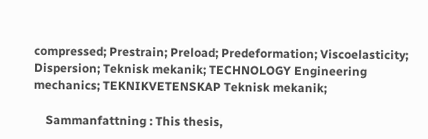compressed; Prestrain; Preload; Predeformation; Viscoelasticity; Dispersion; Teknisk mekanik; TECHNOLOGY Engineering mechanics; TEKNIKVETENSKAP Teknisk mekanik;

    Sammanfattning : This thesis,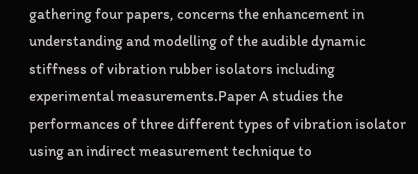gathering four papers, concerns the enhancement in understanding and modelling of the audible dynamic stiffness of vibration rubber isolators including experimental measurements.Paper A studies the performances of three different types of vibration isolator using an indirect measurement technique to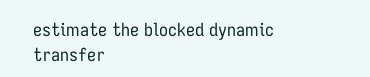estimate the blocked dynamic transfer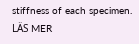stiffness of each specimen. LÄS MER